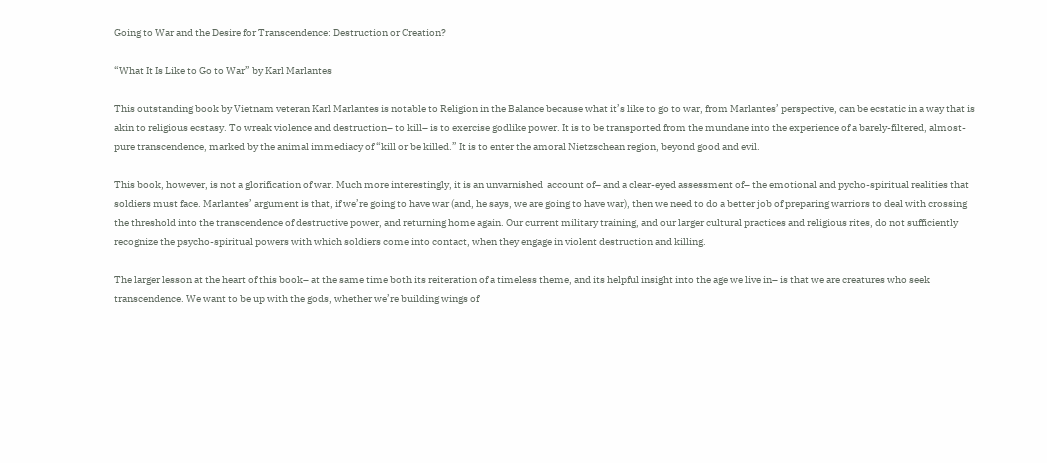Going to War and the Desire for Transcendence: Destruction or Creation?

“What It Is Like to Go to War” by Karl Marlantes

This outstanding book by Vietnam veteran Karl Marlantes is notable to Religion in the Balance because what it’s like to go to war, from Marlantes’ perspective, can be ecstatic in a way that is akin to religious ecstasy. To wreak violence and destruction– to kill– is to exercise godlike power. It is to be transported from the mundane into the experience of a barely-filtered, almost-pure transcendence, marked by the animal immediacy of “kill or be killed.” It is to enter the amoral Nietzschean region, beyond good and evil.

This book, however, is not a glorification of war. Much more interestingly, it is an unvarnished  account of– and a clear-eyed assessment of– the emotional and pycho-spiritual realities that soldiers must face. Marlantes’ argument is that, if we’re going to have war (and, he says, we are going to have war), then we need to do a better job of preparing warriors to deal with crossing the threshold into the transcendence of destructive power, and returning home again. Our current military training, and our larger cultural practices and religious rites, do not sufficiently recognize the psycho-spiritual powers with which soldiers come into contact, when they engage in violent destruction and killing.

The larger lesson at the heart of this book– at the same time both its reiteration of a timeless theme, and its helpful insight into the age we live in– is that we are creatures who seek transcendence. We want to be up with the gods, whether we’re building wings of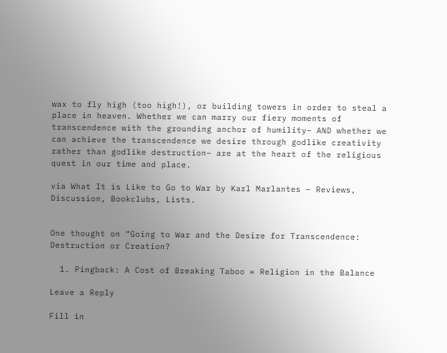wax to fly high (too high!), or building towers in order to steal a place in heaven. Whether we can marry our fiery moments of transcendence with the grounding anchor of humility– AND whether we can achieve the transcendence we desire through godlike creativity rather than godlike destruction– are at the heart of the religious quest in our time and place.

via What It is Like to Go to War by Karl Marlantes – Reviews, Discussion, Bookclubs, Lists.


One thought on “Going to War and the Desire for Transcendence: Destruction or Creation?

  1. Pingback: A Cost of Breaking Taboo « Religion in the Balance

Leave a Reply

Fill in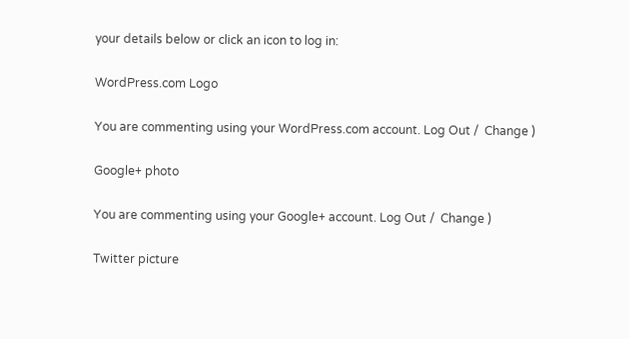your details below or click an icon to log in:

WordPress.com Logo

You are commenting using your WordPress.com account. Log Out /  Change )

Google+ photo

You are commenting using your Google+ account. Log Out /  Change )

Twitter picture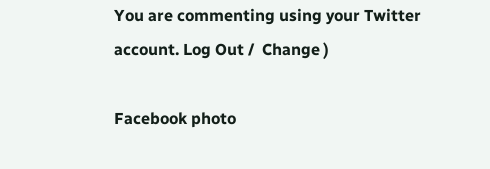You are commenting using your Twitter account. Log Out /  Change )

Facebook photo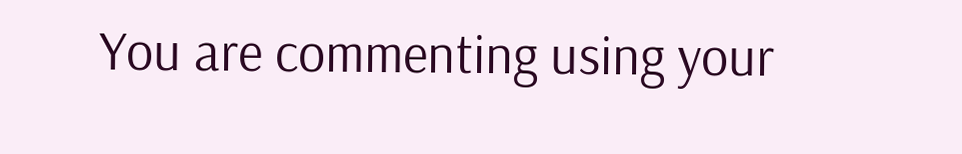You are commenting using your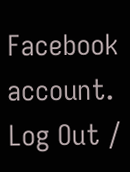Facebook account. Log Out /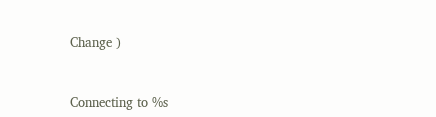Change )


Connecting to %s